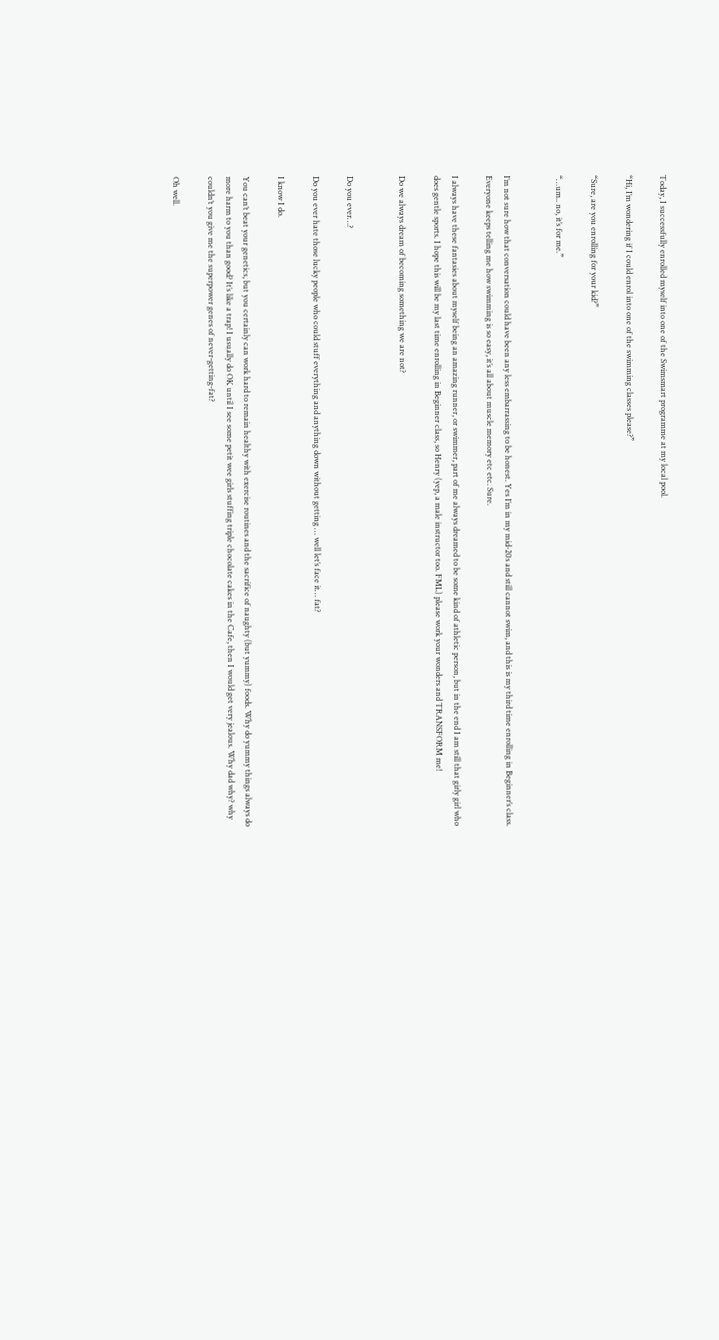Today, I successfully enrolled myself into one of the Swimsmart programme at my local pool.

“Hi, I’m wondering if I could enrol into one of the swimming classes please?”

“Sure, are you enrolling for your kid?”

“…um.. no, it’s for me.”


I’m not sure how that conversation could have been any less embarrassing to be honest. Yes I’m in my mid-20s and still cannot swim, and this is my third time enrolling in Beginner’s class. Everyone keeps telling me how swimming is so easy, it’s all about muscle memory etc etc. Sure.

I always have these fantasies about myself being an amazing runner, or swimmer, part of me always dreamed to be some kind of athletic person, but in the end I am still that girly girl who does gentle sports. I hope this will be my last time enrolling in Beginner class, so Henry (yep, a male instructor too. FML) please work your wonders and TRANSFORM me!

Do we always dream of becoming something we are not?


Do you ever…?

Do you ever hate those lucky people who could stuff everything and anything down without getting … well let’s face it… fat?

I know I do.

You can’t beat your genetics, but you certainly can work hard to remain healthy with exercise routines and the sacrifice of naughty (but yummy) foods. Why do yummy things always do more harm to you than good? It’s like a trap! I usually do OK until I see some petit wee girls stuffing triple chocolate cakes in the Cafe, then I would get very jealous. Why dad why? why couldn’t you give me the superpower genes of never-getting-fat?

Oh well.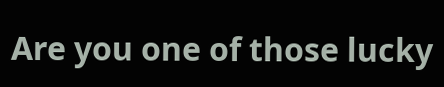Are you one of those lucky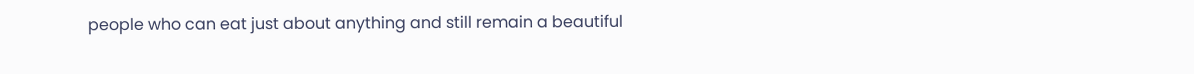people who can eat just about anything and still remain a beautiful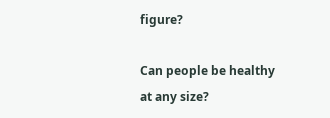figure?

Can people be healthy at any size?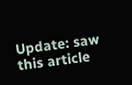Update: saw this article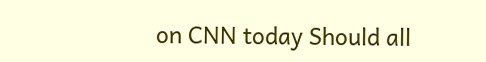on CNN today Should all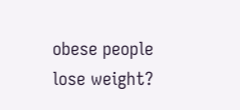obese people lose weight?